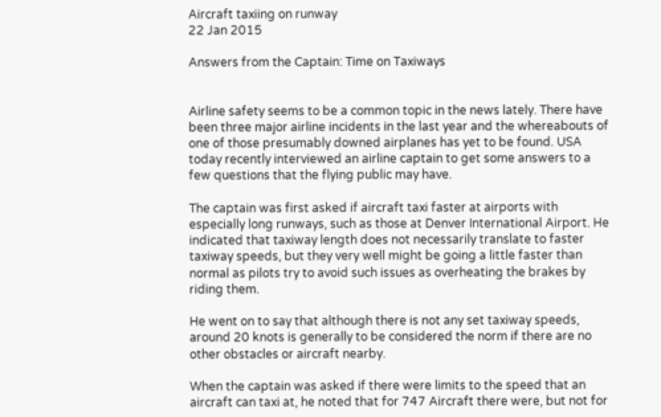Aircraft taxiing on runway
22 Jan 2015

Answers from the Captain: Time on Taxiways


Airline safety seems to be a common topic in the news lately. There have been three major airline incidents in the last year and the whereabouts of one of those presumably downed airplanes has yet to be found. USA today recently interviewed an airline captain to get some answers to a few questions that the flying public may have.

The captain was first asked if aircraft taxi faster at airports with especially long runways, such as those at Denver International Airport. He indicated that taxiway length does not necessarily translate to faster taxiway speeds, but they very well might be going a little faster than normal as pilots try to avoid such issues as overheating the brakes by riding them.

He went on to say that although there is not any set taxiway speeds, around 20 knots is generally to be considered the norm if there are no other obstacles or aircraft nearby.

When the captain was asked if there were limits to the speed that an aircraft can taxi at, he noted that for 747 Aircraft there were, but not for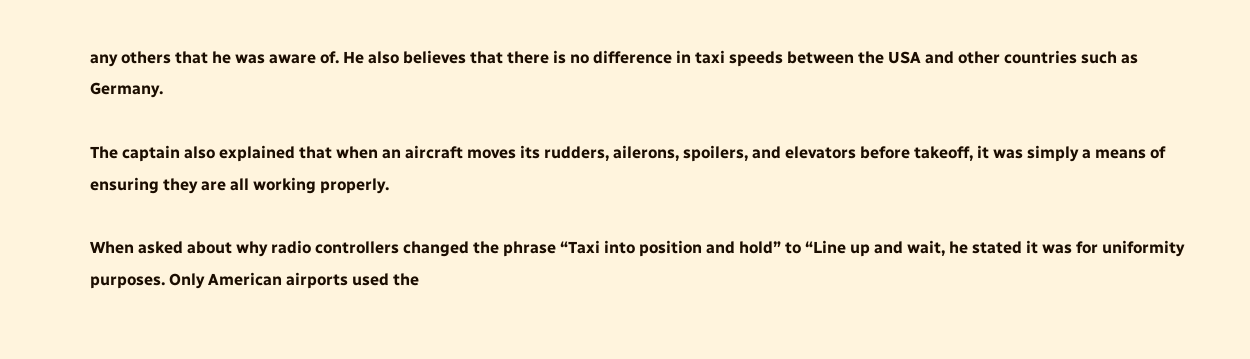any others that he was aware of. He also believes that there is no difference in taxi speeds between the USA and other countries such as Germany.

The captain also explained that when an aircraft moves its rudders, ailerons, spoilers, and elevators before takeoff, it was simply a means of ensuring they are all working properly.

When asked about why radio controllers changed the phrase “Taxi into position and hold” to “Line up and wait, he stated it was for uniformity purposes. Only American airports used the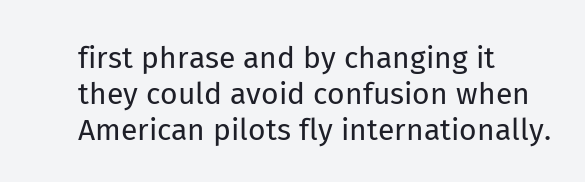first phrase and by changing it they could avoid confusion when American pilots fly internationally.